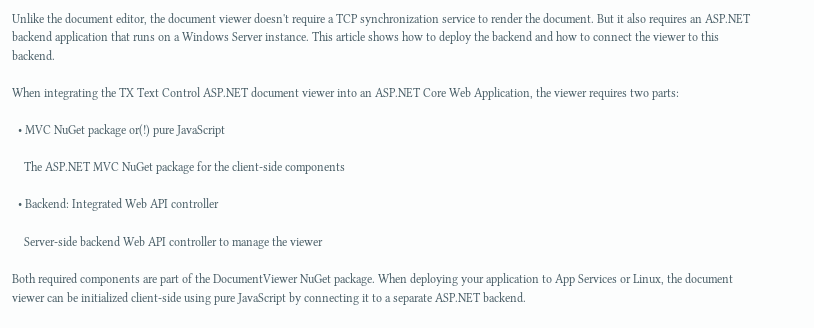Unlike the document editor, the document viewer doesn't require a TCP synchronization service to render the document. But it also requires an ASP.NET backend application that runs on a Windows Server instance. This article shows how to deploy the backend and how to connect the viewer to this backend.

When integrating the TX Text Control ASP.NET document viewer into an ASP.NET Core Web Application, the viewer requires two parts:

  • MVC NuGet package or(!) pure JavaScript

    The ASP.NET MVC NuGet package for the client-side components

  • Backend: Integrated Web API controller

    Server-side backend Web API controller to manage the viewer

Both required components are part of the DocumentViewer NuGet package. When deploying your application to App Services or Linux, the document viewer can be initialized client-side using pure JavaScript by connecting it to a separate ASP.NET backend.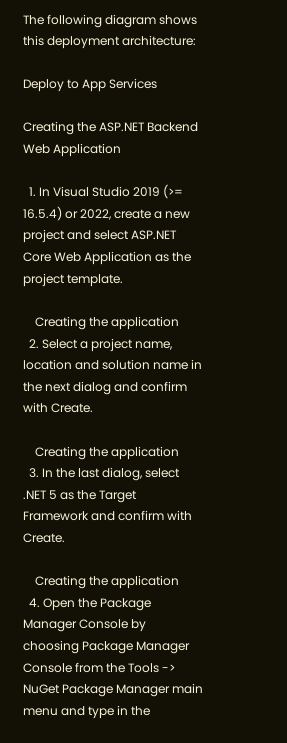The following diagram shows this deployment architecture:

Deploy to App Services

Creating the ASP.NET Backend Web Application

  1. In Visual Studio 2019 (>= 16.5.4) or 2022, create a new project and select ASP.NET Core Web Application as the project template.

    Creating the application
  2. Select a project name, location and solution name in the next dialog and confirm with Create.

    Creating the application
  3. In the last dialog, select .NET 5 as the Target Framework and confirm with Create.

    Creating the application
  4. Open the Package Manager Console by choosing Package Manager Console from the Tools -> NuGet Package Manager main menu and type in the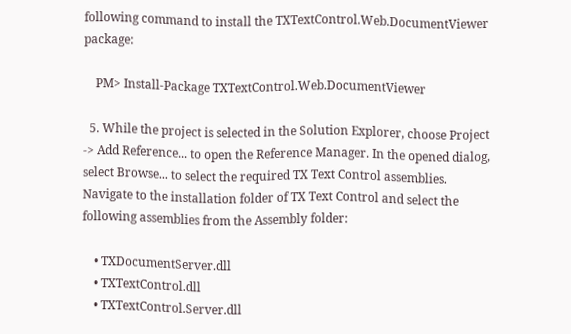following command to install the TXTextControl.Web.DocumentViewer package:

    PM> Install-Package TXTextControl.Web.DocumentViewer

  5. While the project is selected in the Solution Explorer, choose Project -> Add Reference... to open the Reference Manager. In the opened dialog, select Browse... to select the required TX Text Control assemblies. Navigate to the installation folder of TX Text Control and select the following assemblies from the Assembly folder:

    • TXDocumentServer.dll
    • TXTextControl.dll
    • TXTextControl.Server.dll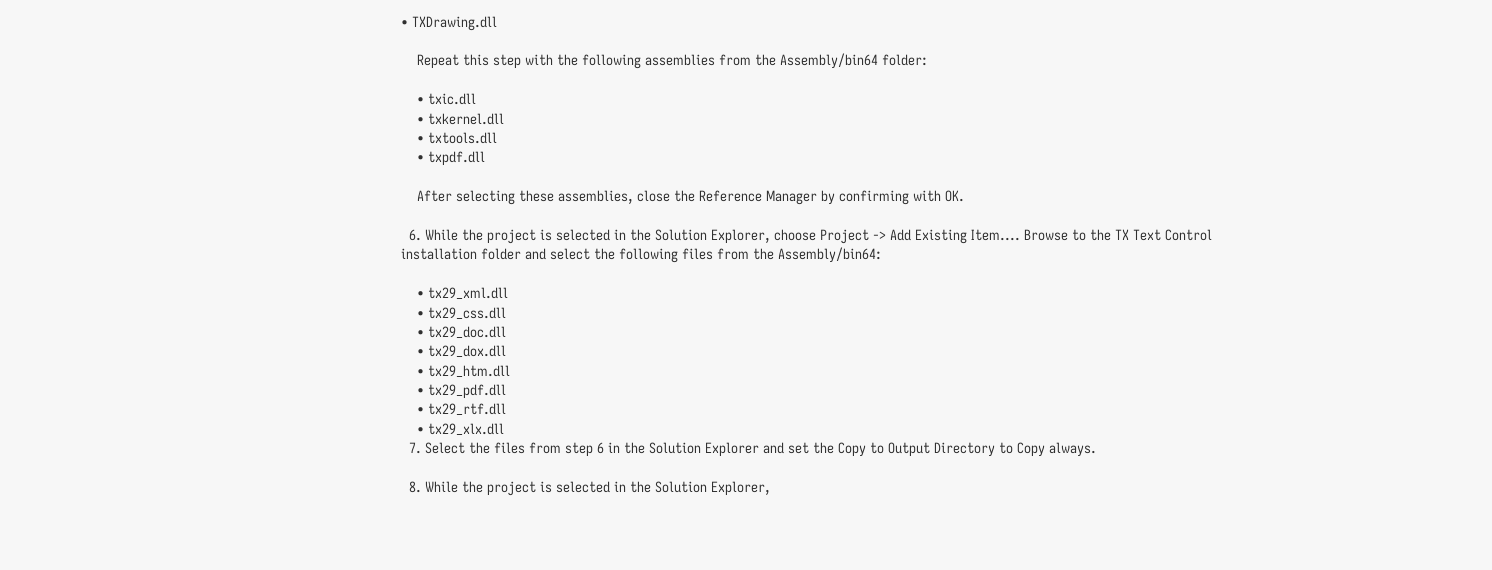• TXDrawing.dll

    Repeat this step with the following assemblies from the Assembly/bin64 folder:

    • txic.dll
    • txkernel.dll
    • txtools.dll
    • txpdf.dll

    After selecting these assemblies, close the Reference Manager by confirming with OK.

  6. While the project is selected in the Solution Explorer, choose Project -> Add Existing Item.... Browse to the TX Text Control installation folder and select the following files from the Assembly/bin64:

    • tx29_xml.dll
    • tx29_css.dll
    • tx29_doc.dll
    • tx29_dox.dll
    • tx29_htm.dll
    • tx29_pdf.dll
    • tx29_rtf.dll
    • tx29_xlx.dll
  7. Select the files from step 6 in the Solution Explorer and set the Copy to Output Directory to Copy always.

  8. While the project is selected in the Solution Explorer,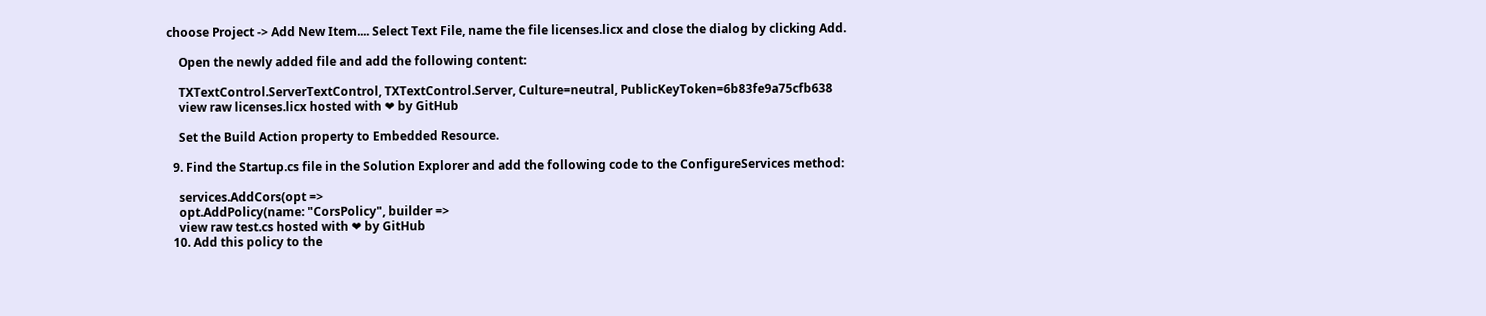choose Project -> Add New Item.... Select Text File, name the file licenses.licx and close the dialog by clicking Add.

    Open the newly added file and add the following content:

    TXTextControl.ServerTextControl, TXTextControl.Server, Culture=neutral, PublicKeyToken=6b83fe9a75cfb638
    view raw licenses.licx hosted with ❤ by GitHub

    Set the Build Action property to Embedded Resource.

  9. Find the Startup.cs file in the Solution Explorer and add the following code to the ConfigureServices method:

    services.AddCors(opt =>
    opt.AddPolicy(name: "CorsPolicy", builder =>
    view raw test.cs hosted with ❤ by GitHub
  10. Add this policy to the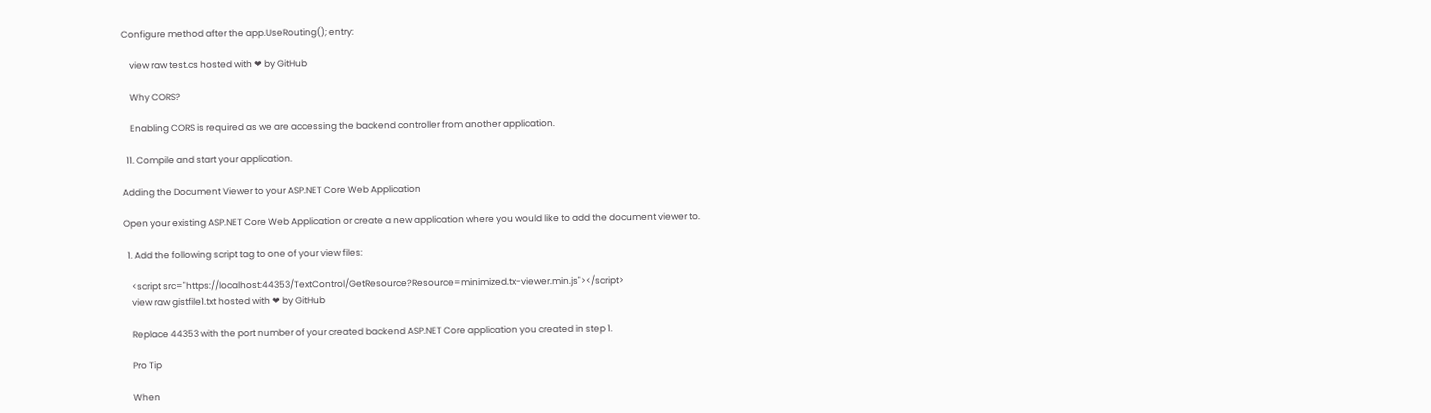Configure method after the app.UseRouting(); entry:

    view raw test.cs hosted with ❤ by GitHub

    Why CORS?

    Enabling CORS is required as we are accessing the backend controller from another application.

  11. Compile and start your application.

Adding the Document Viewer to your ASP.NET Core Web Application

Open your existing ASP.NET Core Web Application or create a new application where you would like to add the document viewer to.

  1. Add the following script tag to one of your view files:

    <script src="https://localhost:44353/TextControl/GetResource?Resource=minimized.tx-viewer.min.js"></script>
    view raw gistfile1.txt hosted with ❤ by GitHub

    Replace 44353 with the port number of your created backend ASP.NET Core application you created in step 1.

    Pro Tip

    When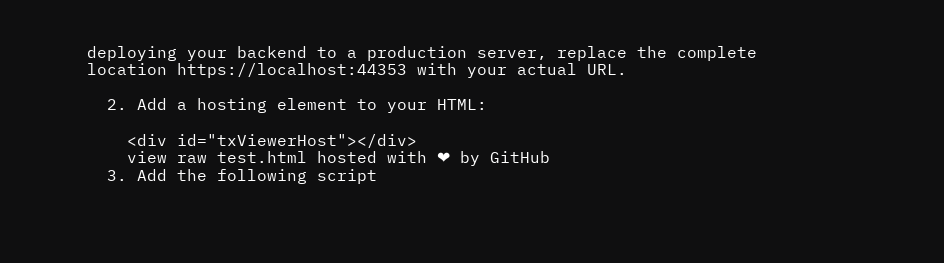deploying your backend to a production server, replace the complete location https://localhost:44353 with your actual URL.

  2. Add a hosting element to your HTML:

    <div id="txViewerHost"></div>
    view raw test.html hosted with ❤ by GitHub
  3. Add the following script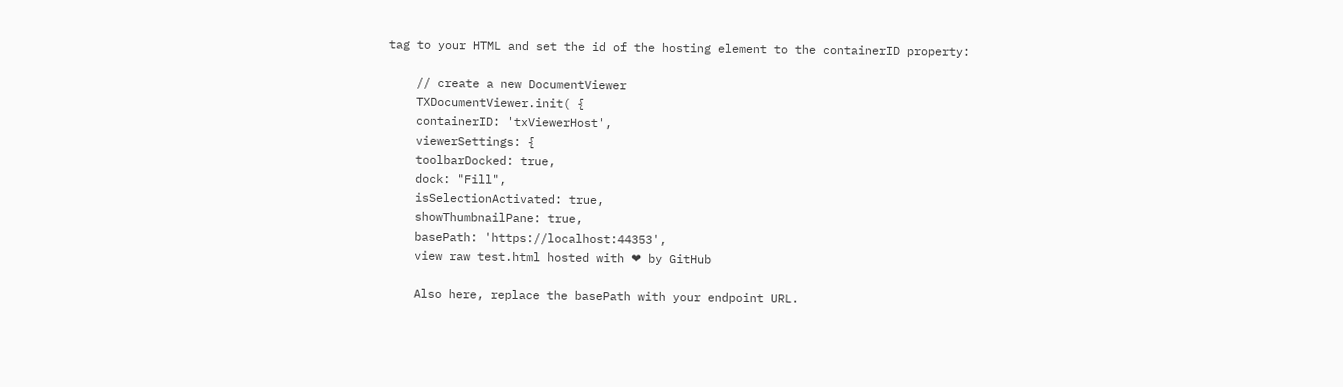tag to your HTML and set the id of the hosting element to the containerID property:

    // create a new DocumentViewer
    TXDocumentViewer.init( {
    containerID: 'txViewerHost',
    viewerSettings: {
    toolbarDocked: true,
    dock: "Fill",
    isSelectionActivated: true,
    showThumbnailPane: true,
    basePath: 'https://localhost:44353',
    view raw test.html hosted with ❤ by GitHub

    Also here, replace the basePath with your endpoint URL.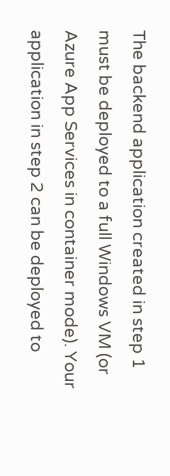The backend application created in step 1 must be deployed to a full Windows VM (or Azure App Services in container mode). Your application in step 2 can be deployed to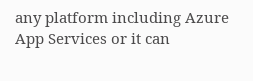any platform including Azure App Services or it can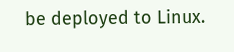be deployed to Linux.